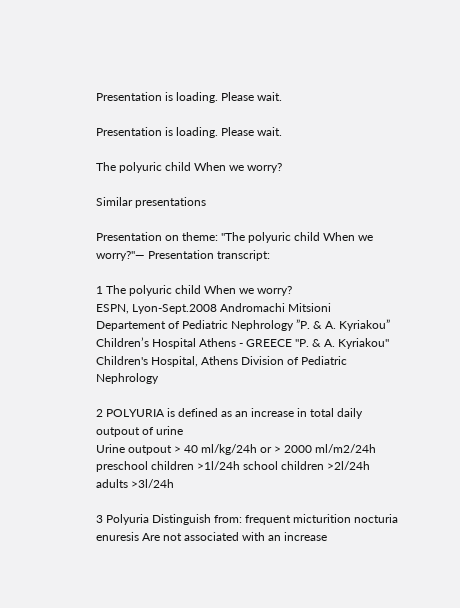Presentation is loading. Please wait.

Presentation is loading. Please wait.

The polyuric child When we worry?

Similar presentations

Presentation on theme: "The polyuric child When we worry?"— Presentation transcript:

1 The polyuric child When we worry?
ESPN, Lyon-Sept.2008 Andromachi Mitsioni Departement of Pediatric Nephrology ”P. & A. Kyriakou” Children’s Hospital Athens - GREECE "P. & A. Kyriakou" Children's Hospital, Athens Division of Pediatric Nephrology

2 POLYURIA is defined as an increase in total daily outpout of urine
Urine outpout > 40 ml/kg/24h or > 2000 ml/m2/24h preschool children >1l/24h school children >2l/24h adults >3l/24h

3 Polyuria Distinguish from: frequent micturition nocturia enuresis Are not associated with an increase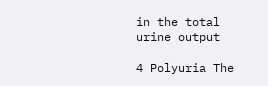in the total urine output

4 Polyuria The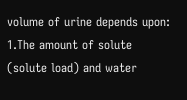volume of urine depends upon:
1.The amount of solute (solute load) and water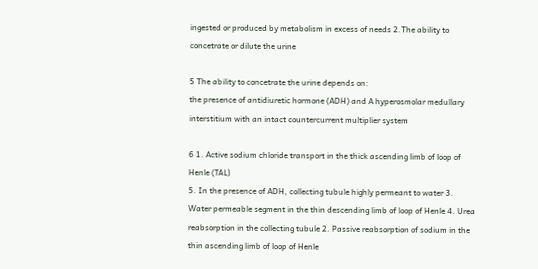ingested or produced by metabolism in excess of needs 2.The ability to concetrate or dilute the urine

5 The ability to concetrate the urine depends on:
the presence of antidiuretic hormone (ADH) and A hyperosmolar medullary interstitium with an intact countercurrent multiplier system

6 1. Active sodium chloride transport in the thick ascending limb of loop of Henle (TΑL)
5. In the presence of ADH, collecting tubule highly permeant to water 3. Water permeable segment in the thin descending limb of loop of Henle 4. Urea reabsorption in the collecting tubule 2. Passive reabsorption of sodium in the thin ascending limb of loop of Henle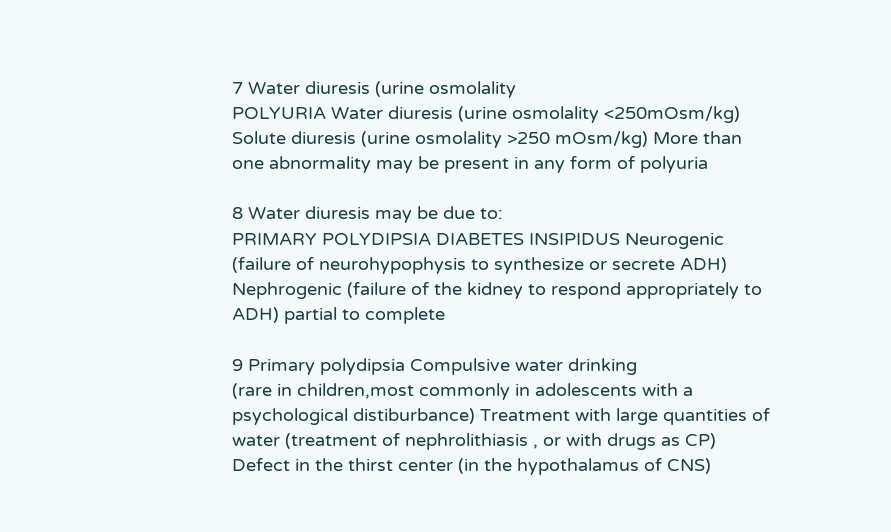7 Water diuresis (urine osmolality
POLYURIA Water diuresis (urine osmolality <250mOsm/kg) Solute diuresis (urine osmolality >250 mOsm/kg) More than one abnormality may be present in any form of polyuria

8 Water diuresis may be due to:
PRIMARY POLYDIPSIA DIABETES INSIPIDUS Neurogenic (failure of neurohypophysis to synthesize or secrete ADH) Nephrogenic (failure of the kidney to respond appropriately to ADH) partial to complete

9 Primary polydipsia Compulsive water drinking
(rare in children,most commonly in adolescents with a psychological distiburbance) Treatment with large quantities of water (treatment of nephrolithiasis , or with drugs as CP) Defect in the thirst center (in the hypothalamus of CNS)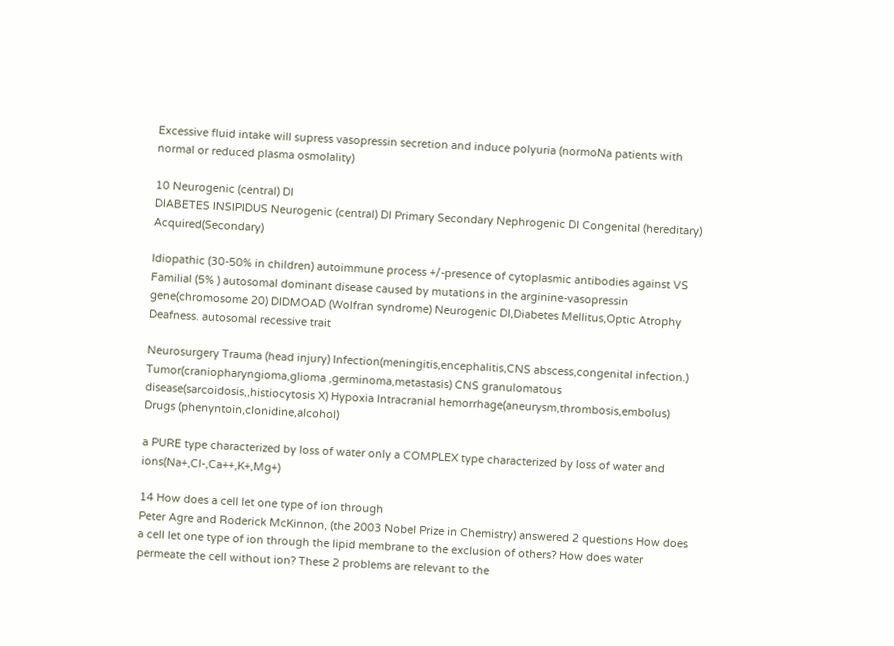Excessive fluid intake will supress vasopressin secretion and induce polyuria (normoNa patients with normal or reduced plasma osmolality)

10 Neurogenic (central) DI
DIABETES INSIPIDUS Neurogenic (central) DI Primary Secondary Nephrogenic DI Congenital (hereditary) Acquired(Secondary)

Idiopathic (30-50% in children) autoimmune process +/-presence of cytoplasmic antibodies against VS Familial (5% ) autosomal dominant disease caused by mutations in the arginine-vasopressin gene(chromosome 20) DIDMOAD (Wolfran syndrome) Neurogenic DI,Diabetes Mellitus,Optic Atrophy Deafness. autosomal recessive trait

Neurosurgery Trauma (head injury) Infection(meningitis,encephalitis,CNS abscess,congenital infection.) Tumor(craniopharyngioma,glioma ,germinoma,metastasis) CNS granulomatous disease(sarcoidosis,,histiocytosis X) Hypoxia Intracranial hemorrhage(aneurysm,thrombosis,embolus) Drugs (phenyntoin,clonidine,alcohol)

a PURE type characterized by loss of water only a COMPLEX type characterized by loss of water and ions(Na+,Cl-,Ca++,K+,Mg+)

14 How does a cell let one type of ion through
Peter Agre and Roderick McKinnon, (the 2003 Nobel Prize in Chemistry) answered 2 questions How does a cell let one type of ion through the lipid membrane to the exclusion of others? How does water permeate the cell without ion? These 2 problems are relevant to the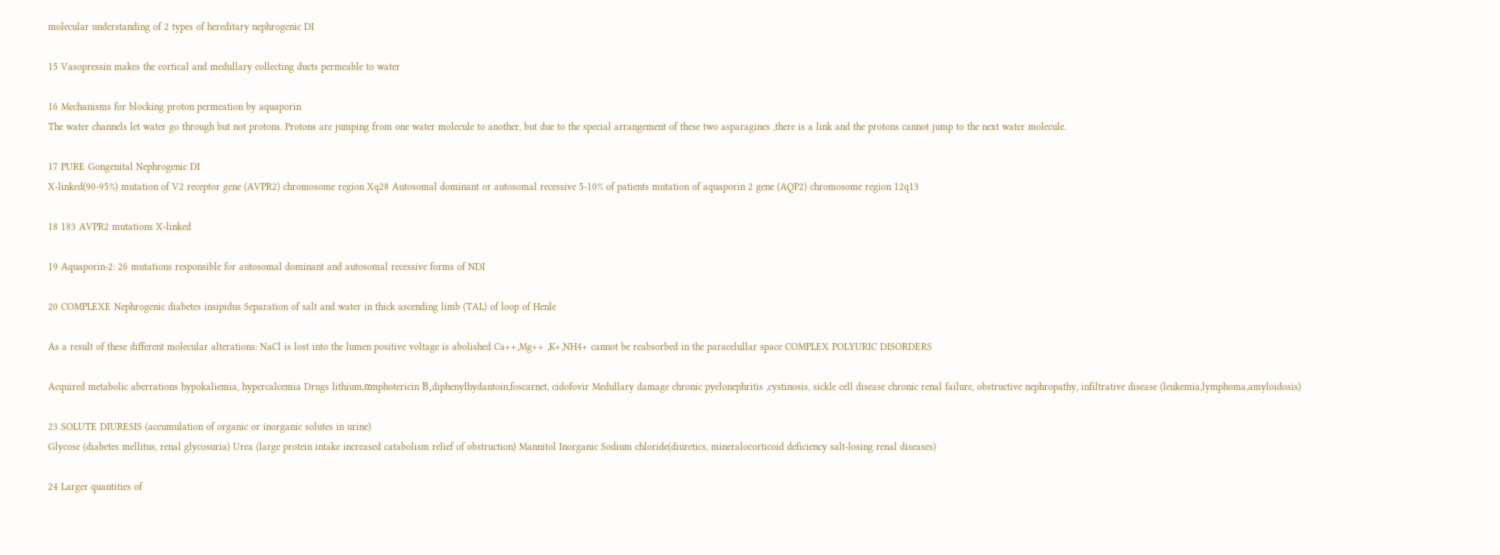molecular understanding of 2 types of hereditary nephrogenic DI

15 Vasopressin makes the cortical and medullary collecting ducts permeable to water

16 Mechanisms for blocking proton permeation by aquaporin
The water channels let water go through but not protons. Protons are jumping from one water molecule to another, but due to the special arrangement of these two asparagines ,there is a link and the protons cannot jump to the next water molecule.

17 PURE Gongenital Nephrogenic DI
X-linked(90-95%) mutation of V2 receptor gene (AVPR2) chromosome region Xq28 Autosomal dominant or autosomal recessive 5-10% of patients mutation of aquaporin 2 gene (AQP2) chromosome region 12q13

18 183 AVPR2 mutations X-linked

19 Aquaporin-2: 26 mutations responsible for autosomal dominant and autosomal recessive forms of NDI

20 COMPLEXE Nephrogenic diabetes insipidus Separation of salt and water in thick ascending limb (TAL) of loop of Henle

As a result of these different molecular alterations: NaCl is lost into the lumen positive voltage is abolished Ca++,Mg++ ,K+,NH4+ cannot be reabsorbed in the paracelullar space COMPLEX POLYURIC DISORDERS

Acquired metabolic aberrations hypokaliemia, hypercalcemia Drugs lithium,αmphotericin Β,diphenylhydantoin,foscarnet, cidofovir Medullary damage chronic pyelonephritis ,cystinosis, sickle cell disease chronic renal failure, obstructive nephropathy, infiltrative disease (leukemia,lymphoma,amyloidosis)

23 SOLUTE DIURESIS (accumulation of organic or inorganic solutes in urine)
Glycose (diabetes mellitus, renal glycosuria) Urea (large protein intake increased catabolism relief of obstruction) Mannitol Inorganic Sodium chloride(diuretics, mineralocorticoid deficiency salt-losing renal diseases)

24 Larger quantities of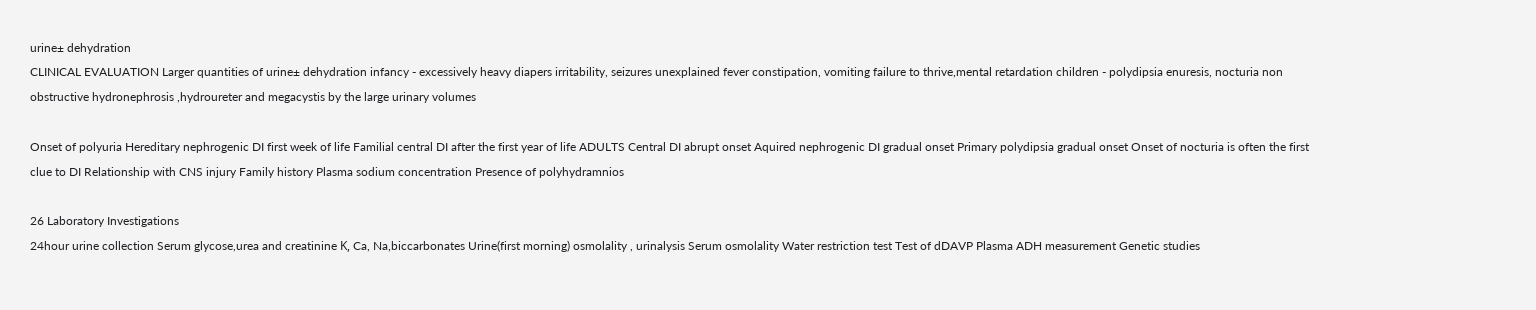urine± dehydration
CLINICAL EVALUATION Larger quantities of urine± dehydration infancy - excessively heavy diapers irritability, seizures unexplained fever constipation, vomiting failure to thrive,mental retardation children - polydipsia enuresis, nocturia non obstructive hydronephrosis ,hydroureter and megacystis by the large urinary volumes

Onset of polyuria Hereditary nephrogenic DI first week of life Familial central DI after the first year of life ADULTS Central DI abrupt onset Aquired nephrogenic DI gradual onset Primary polydipsia gradual onset Onset of nocturia is often the first clue to DI Relationship with CNS injury Family history Plasma sodium concentration Presence of polyhydramnios

26 Laboratory Investigations
24hour urine collection Serum glycose,urea and creatinine Κ, Ca, Na,biccarbonates Urine(first morning) osmolality , urinalysis Serum osmolality Water restriction test Test of dDAVP Plasma ADH measurement Genetic studies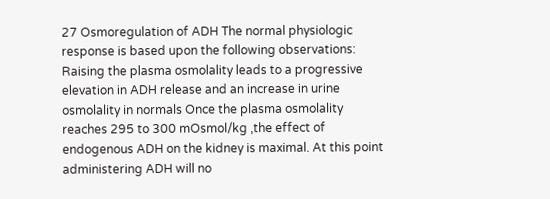27 Osmoregulation of ADH The normal physiologic response is based upon the following observations: Raising the plasma osmolality leads to a progressive elevation in ADH release and an increase in urine osmolality in normals Once the plasma osmolality reaches 295 to 300 mOsmol/kg ,the effect of endogenous ADH on the kidney is maximal. At this point administering ADH will no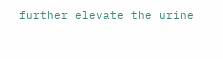further elevate the urine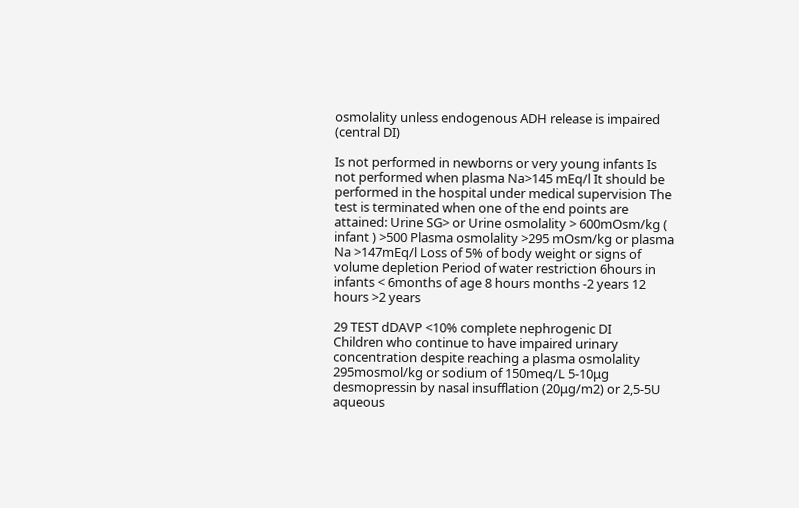osmolality unless endogenous ADH release is impaired (central DI)

Is not performed in newborns or very young infants Is not performed when plasma Na>145 mEq/l It should be performed in the hospital under medical supervision The test is terminated when one of the end points are attained: Urine SG> or Urine osmolality > 600mOsm/kg ( infant ) >500 Plasma osmolality >295 mOsm/kg or plasma Na >147mEq/l Loss of 5% of body weight or signs of volume depletion Period of water restriction 6hours in infants < 6months of age 8 hours months -2 years 12 hours >2 years

29 TEST dDAVP <10% complete nephrogenic DI
Children who continue to have impaired urinary concentration despite reaching a plasma osmolality 295mosmol/kg or sodium of 150meq/L 5-10μg desmopressin by nasal insufflation (20μg/m2) or 2,5-5U aqueous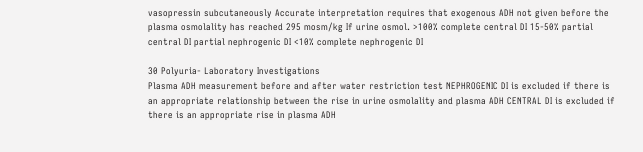vasopressin subcutaneously Accurate interpretation requires that exogenous ADH not given before the plasma osmolality has reached 295 mosm/kg If urine osmol. >100% complete central DI 15-50% partial central DI partial nephrogenic DI <10% complete nephrogenic DI

30 Polyuria- Laboratory Investigations
Plasma ADH measurement before and after water restriction test NEPHROGENIC DI is excluded if there is an appropriate relationship between the rise in urine osmolality and plasma ADH CENTRAL DI is excluded if there is an appropriate rise in plasma ADH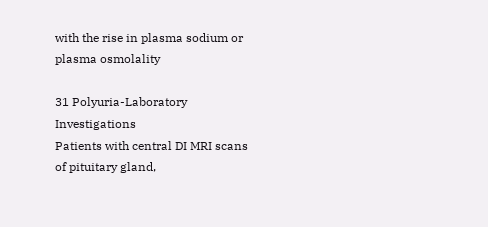with the rise in plasma sodium or plasma osmolality

31 Polyuria-Laboratory Investigations
Patients with central DI MRI scans of pituitary gland,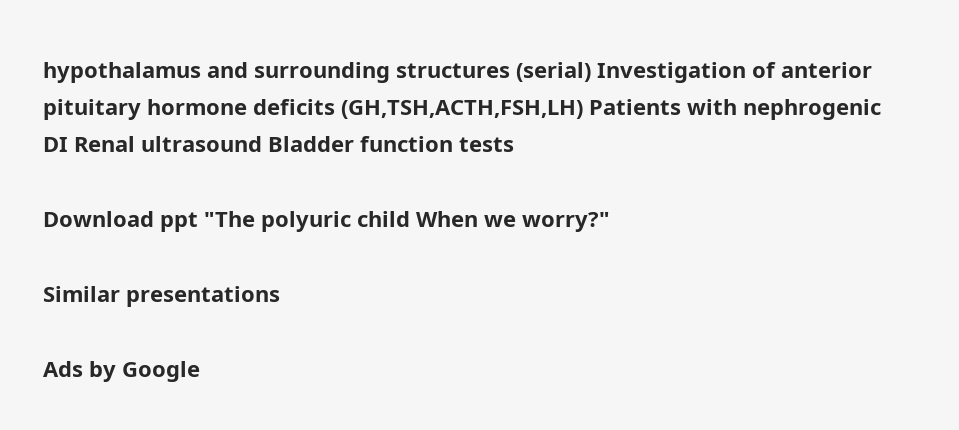hypothalamus and surrounding structures (serial) Investigation of anterior pituitary hormone deficits (GH,TSH,ACTH,FSH,LH) Patients with nephrogenic DI Renal ultrasound Bladder function tests

Download ppt "The polyuric child When we worry?"

Similar presentations

Ads by Google